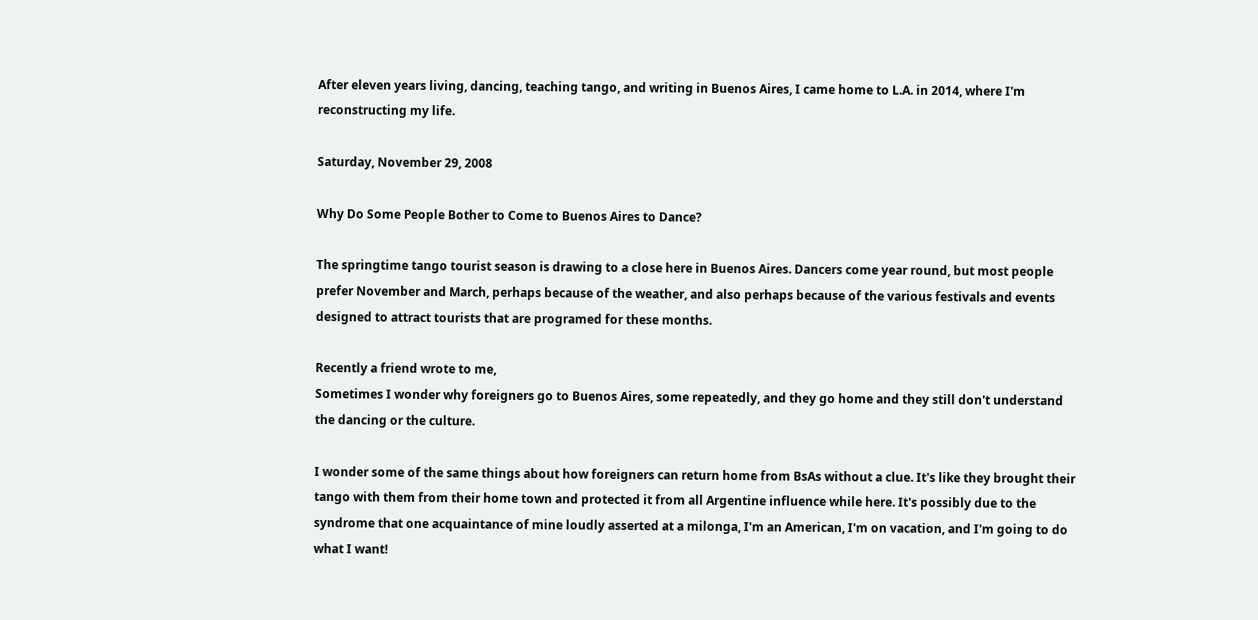After eleven years living, dancing, teaching tango, and writing in Buenos Aires, I came home to L.A. in 2014, where I'm reconstructing my life.

Saturday, November 29, 2008

Why Do Some People Bother to Come to Buenos Aires to Dance?

The springtime tango tourist season is drawing to a close here in Buenos Aires. Dancers come year round, but most people prefer November and March, perhaps because of the weather, and also perhaps because of the various festivals and events designed to attract tourists that are programed for these months.

Recently a friend wrote to me,
Sometimes I wonder why foreigners go to Buenos Aires, some repeatedly, and they go home and they still don't understand the dancing or the culture.

I wonder some of the same things about how foreigners can return home from BsAs without a clue. It's like they brought their tango with them from their home town and protected it from all Argentine influence while here. It's possibly due to the syndrome that one acquaintance of mine loudly asserted at a milonga, I'm an American, I'm on vacation, and I'm going to do what I want!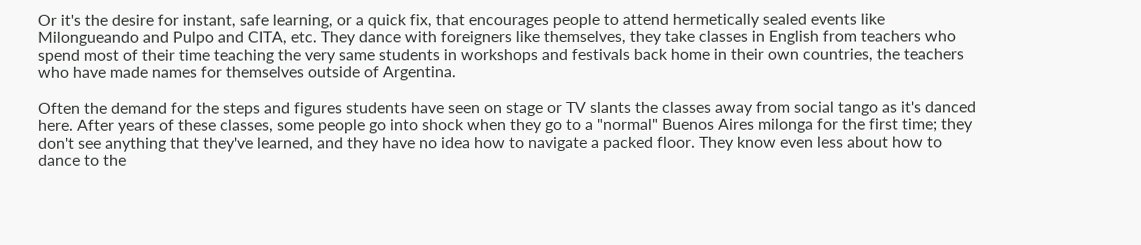Or it's the desire for instant, safe learning, or a quick fix, that encourages people to attend hermetically sealed events like Milongueando and Pulpo and CITA, etc. They dance with foreigners like themselves, they take classes in English from teachers who spend most of their time teaching the very same students in workshops and festivals back home in their own countries, the teachers who have made names for themselves outside of Argentina.

Often the demand for the steps and figures students have seen on stage or TV slants the classes away from social tango as it's danced here. After years of these classes, some people go into shock when they go to a "normal" Buenos Aires milonga for the first time; they don't see anything that they've learned, and they have no idea how to navigate a packed floor. They know even less about how to dance to the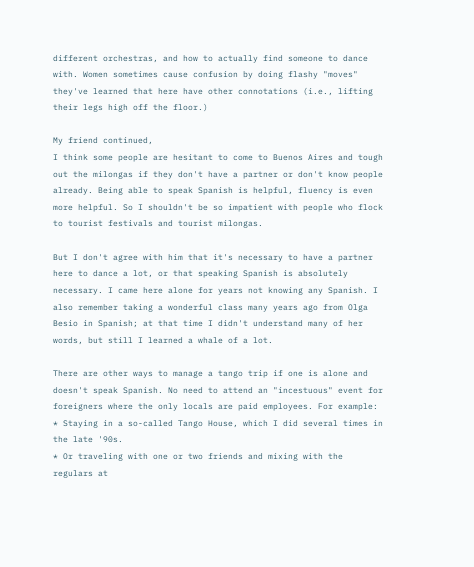different orchestras, and how to actually find someone to dance with. Women sometimes cause confusion by doing flashy "moves" they've learned that here have other connotations (i.e., lifting their legs high off the floor.)

My friend continued,
I think some people are hesitant to come to Buenos Aires and tough out the milongas if they don't have a partner or don't know people already. Being able to speak Spanish is helpful, fluency is even more helpful. So I shouldn't be so impatient with people who flock to tourist festivals and tourist milongas.

But I don't agree with him that it's necessary to have a partner here to dance a lot, or that speaking Spanish is absolutely necessary. I came here alone for years not knowing any Spanish. I also remember taking a wonderful class many years ago from Olga Besio in Spanish; at that time I didn't understand many of her words, but still I learned a whale of a lot.

There are other ways to manage a tango trip if one is alone and doesn't speak Spanish. No need to attend an "incestuous" event for foreigners where the only locals are paid employees. For example:
* Staying in a so-called Tango House, which I did several times in the late '90s.
* Or traveling with one or two friends and mixing with the regulars at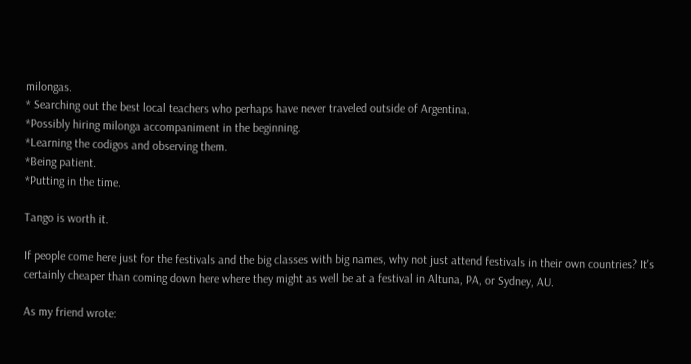milongas.
* Searching out the best local teachers who perhaps have never traveled outside of Argentina.
*Possibly hiring milonga accompaniment in the beginning.
*Learning the codigos and observing them.
*Being patient.
*Putting in the time.

Tango is worth it.

If people come here just for the festivals and the big classes with big names, why not just attend festivals in their own countries? It's certainly cheaper than coming down here where they might as well be at a festival in Altuna, PA, or Sydney, AU.

As my friend wrote: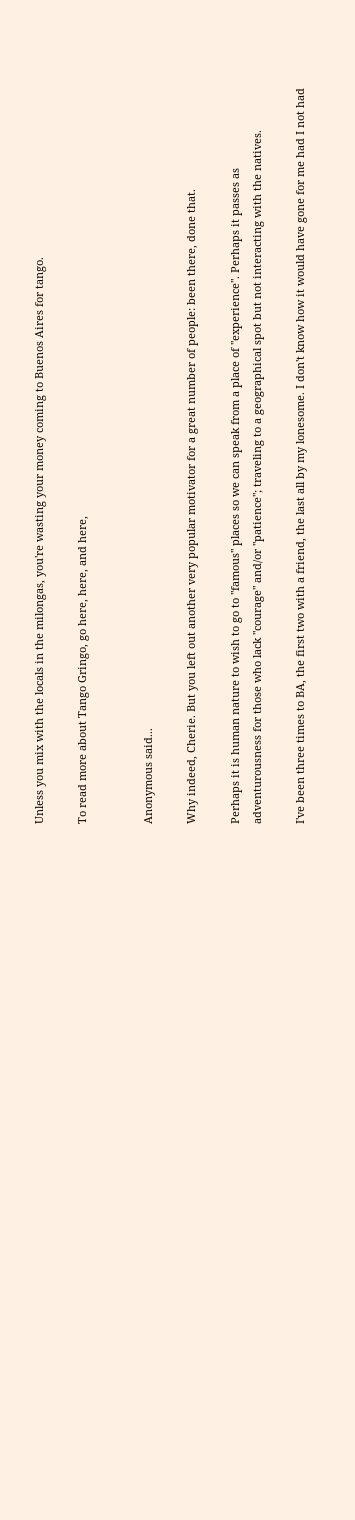Unless you mix with the locals in the milongas, you're wasting your money coming to Buenos Aires for tango.

To read more about Tango Gringo, go here, here, and here,


Anonymous said...

Why indeed, Cherie. But you left out another very popular motivator for a great number of people: been there, done that.

Perhaps it is human nature to wish to go to "famous" places so we can speak from a place of "experience". Perhaps it passes as adventurousness for those who lack "courage" and/or "patience"; traveling to a geographical spot but not interacting with the natives.

I've been three times to BA, the first two with a friend, the last all by my lonesome. I don't know how it would have gone for me had I not had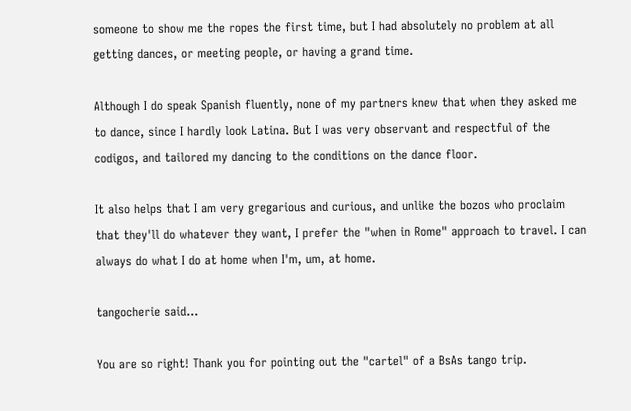someone to show me the ropes the first time, but I had absolutely no problem at all getting dances, or meeting people, or having a grand time.

Although I do speak Spanish fluently, none of my partners knew that when they asked me to dance, since I hardly look Latina. But I was very observant and respectful of the codigos, and tailored my dancing to the conditions on the dance floor.

It also helps that I am very gregarious and curious, and unlike the bozos who proclaim that they'll do whatever they want, I prefer the "when in Rome" approach to travel. I can always do what I do at home when I'm, um, at home.

tangocherie said...

You are so right! Thank you for pointing out the "cartel" of a BsAs tango trip.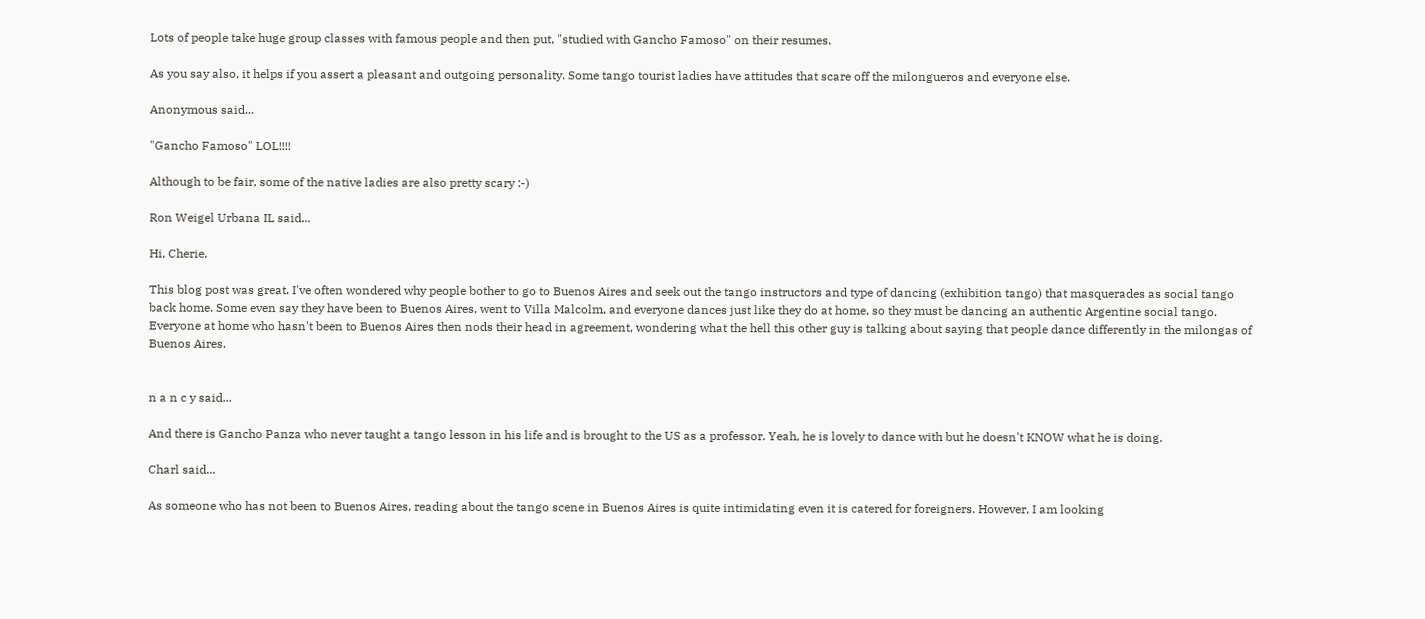Lots of people take huge group classes with famous people and then put, "studied with Gancho Famoso" on their resumes.

As you say also, it helps if you assert a pleasant and outgoing personality. Some tango tourist ladies have attitudes that scare off the milongueros and everyone else.

Anonymous said...

"Gancho Famoso" LOL!!!!

Although to be fair, some of the native ladies are also pretty scary :-)

Ron Weigel Urbana IL said...

Hi, Cherie.

This blog post was great. I've often wondered why people bother to go to Buenos Aires and seek out the tango instructors and type of dancing (exhibition tango) that masquerades as social tango back home. Some even say they have been to Buenos Aires, went to Villa Malcolm, and everyone dances just like they do at home, so they must be dancing an authentic Argentine social tango. Everyone at home who hasn't been to Buenos Aires then nods their head in agreement, wondering what the hell this other guy is talking about saying that people dance differently in the milongas of Buenos Aires.


n a n c y said...

And there is Gancho Panza who never taught a tango lesson in his life and is brought to the US as a professor. Yeah, he is lovely to dance with but he doesn't KNOW what he is doing.

Charl said...

As someone who has not been to Buenos Aires, reading about the tango scene in Buenos Aires is quite intimidating even it is catered for foreigners. However, I am looking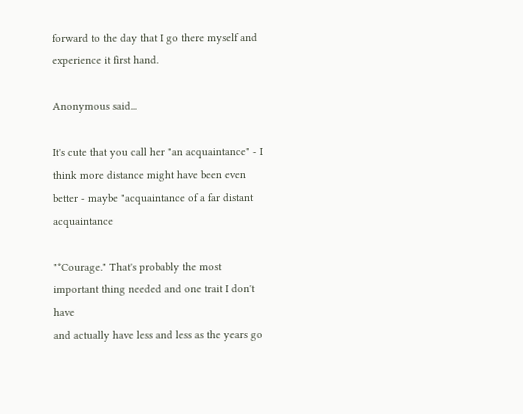forward to the day that I go there myself and experience it first hand.

Anonymous said...

It's cute that you call her "an acquaintance" - I think more distance might have been even better - maybe "acquaintance of a far distant acquaintance

"*Courage." That's probably the most important thing needed and one trait I don't have
and actually have less and less as the years go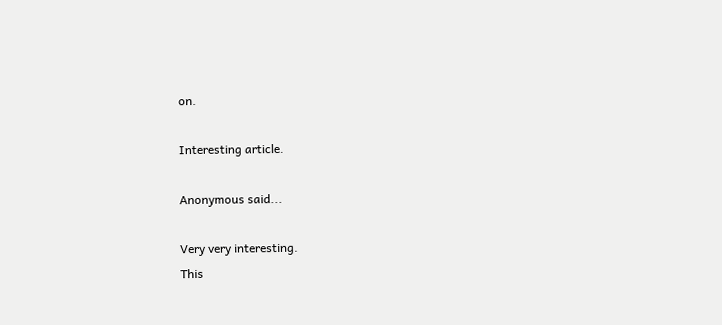on.

Interesting article.

Anonymous said...

Very very interesting.
This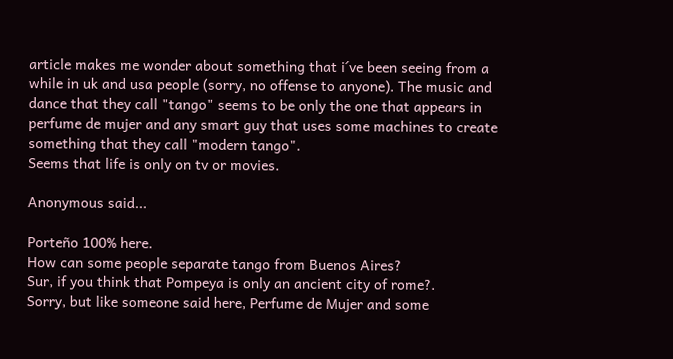article makes me wonder about something that i´ve been seeing from a while in uk and usa people (sorry, no offense to anyone). The music and dance that they call "tango" seems to be only the one that appears in perfume de mujer and any smart guy that uses some machines to create something that they call "modern tango".
Seems that life is only on tv or movies.

Anonymous said...

Porteño 100% here.
How can some people separate tango from Buenos Aires?
Sur, if you think that Pompeya is only an ancient city of rome?.
Sorry, but like someone said here, Perfume de Mujer and some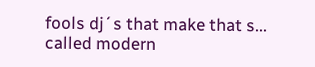fools dj´s that make that s... called modern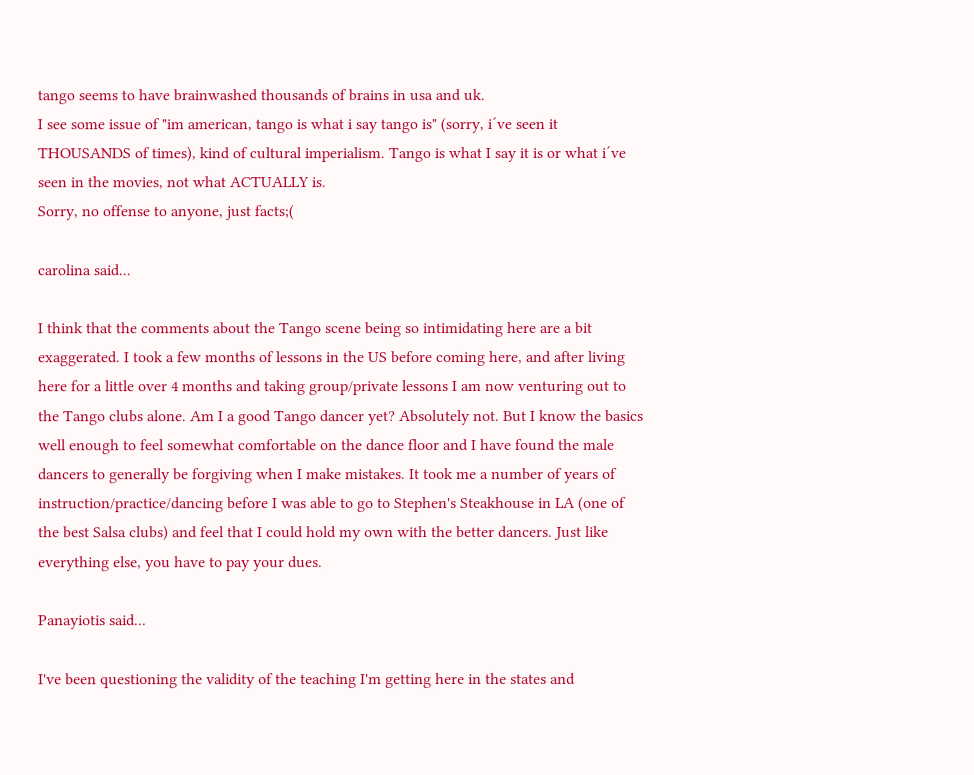tango seems to have brainwashed thousands of brains in usa and uk.
I see some issue of "im american, tango is what i say tango is" (sorry, i´ve seen it THOUSANDS of times), kind of cultural imperialism. Tango is what I say it is or what i´ve seen in the movies, not what ACTUALLY is.
Sorry, no offense to anyone, just facts;(

carolina said...

I think that the comments about the Tango scene being so intimidating here are a bit exaggerated. I took a few months of lessons in the US before coming here, and after living here for a little over 4 months and taking group/private lessons I am now venturing out to the Tango clubs alone. Am I a good Tango dancer yet? Absolutely not. But I know the basics well enough to feel somewhat comfortable on the dance floor and I have found the male dancers to generally be forgiving when I make mistakes. It took me a number of years of instruction/practice/dancing before I was able to go to Stephen's Steakhouse in LA (one of the best Salsa clubs) and feel that I could hold my own with the better dancers. Just like everything else, you have to pay your dues.

Panayiotis said...

I've been questioning the validity of the teaching I'm getting here in the states and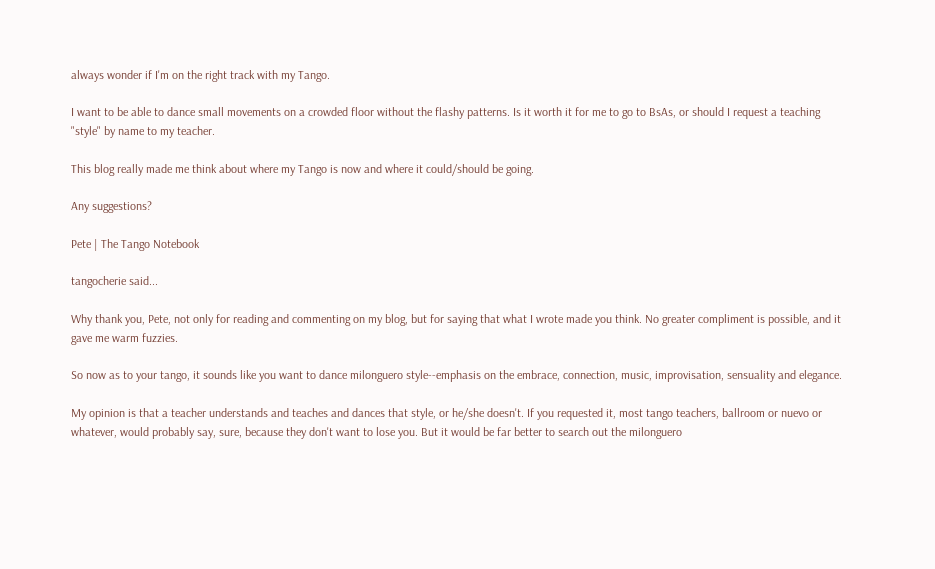always wonder if I'm on the right track with my Tango.

I want to be able to dance small movements on a crowded floor without the flashy patterns. Is it worth it for me to go to BsAs, or should I request a teaching "style" by name to my teacher.

This blog really made me think about where my Tango is now and where it could/should be going.

Any suggestions?

Pete | The Tango Notebook

tangocherie said...

Why thank you, Pete, not only for reading and commenting on my blog, but for saying that what I wrote made you think. No greater compliment is possible, and it gave me warm fuzzies.

So now as to your tango, it sounds like you want to dance milonguero style--emphasis on the embrace, connection, music, improvisation, sensuality and elegance.

My opinion is that a teacher understands and teaches and dances that style, or he/she doesn't. If you requested it, most tango teachers, ballroom or nuevo or whatever, would probably say, sure, because they don't want to lose you. But it would be far better to search out the milonguero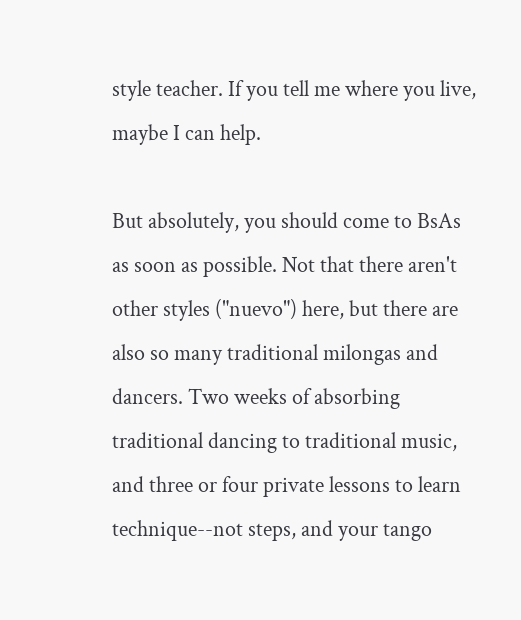style teacher. If you tell me where you live, maybe I can help.

But absolutely, you should come to BsAs as soon as possible. Not that there aren't other styles ("nuevo") here, but there are also so many traditional milongas and dancers. Two weeks of absorbing traditional dancing to traditional music, and three or four private lessons to learn technique--not steps, and your tango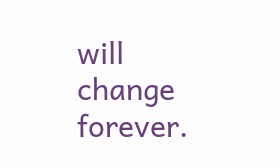will change forever.